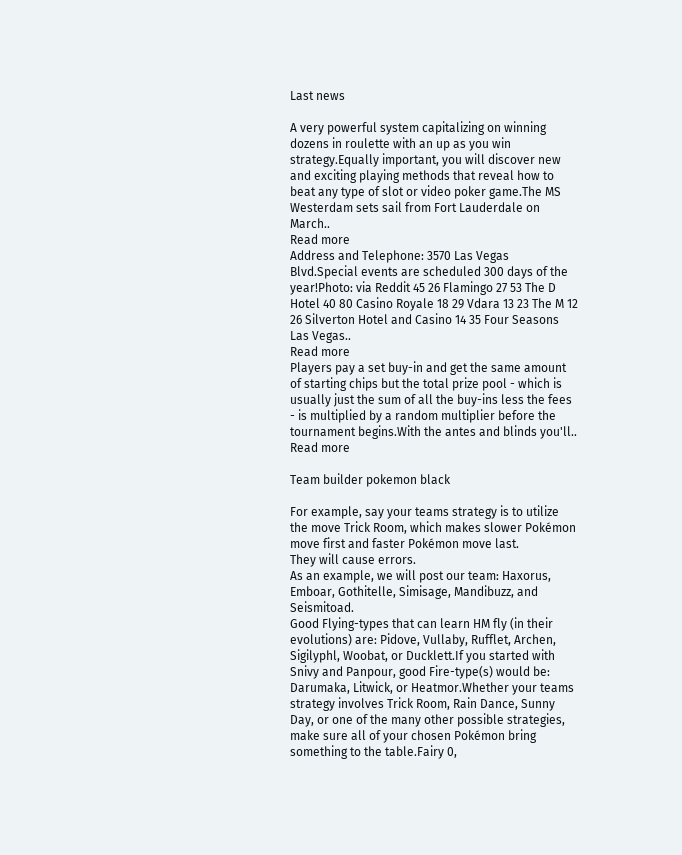Last news

A very powerful system capitalizing on winning dozens in roulette with an up as you win strategy.Equally important, you will discover new and exciting playing methods that reveal how to beat any type of slot or video poker game.The MS Westerdam sets sail from Fort Lauderdale on March..
Read more
Address and Telephone: 3570 Las Vegas Blvd.Special events are scheduled 300 days of the year!Photo: via Reddit 45 26 Flamingo 27 53 The D Hotel 40 80 Casino Royale 18 29 Vdara 13 23 The M 12 26 Silverton Hotel and Casino 14 35 Four Seasons Las Vegas..
Read more
Players pay a set buy-in and get the same amount of starting chips but the total prize pool - which is usually just the sum of all the buy-ins less the fees - is multiplied by a random multiplier before the tournament begins.With the antes and blinds you'll..
Read more

Team builder pokemon black

For example, say your teams strategy is to utilize the move Trick Room, which makes slower Pokémon move first and faster Pokémon move last.
They will cause errors.
As an example, we will post our team: Haxorus, Emboar, Gothitelle, Simisage, Mandibuzz, and Seismitoad.
Good Flying-types that can learn HM fly (in their evolutions) are: Pidove, Vullaby, Rufflet, Archen, Sigilyphl, Woobat, or Ducklett.If you started with Snivy and Panpour, good Fire-type(s) would be: Darumaka, Litwick, or Heatmor.Whether your teams strategy involves Trick Room, Rain Dance, Sunny Day, or one of the many other possible strategies, make sure all of your chosen Pokémon bring something to the table.Fairy 0,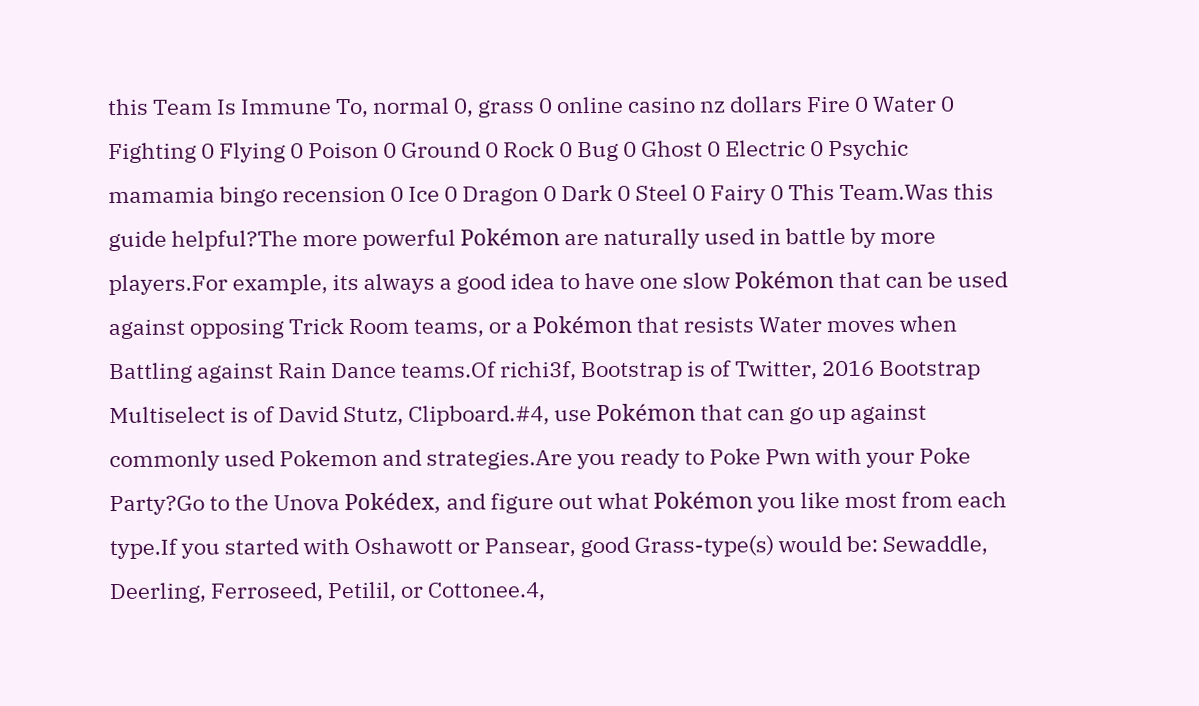this Team Is Immune To, normal 0, grass 0 online casino nz dollars Fire 0 Water 0 Fighting 0 Flying 0 Poison 0 Ground 0 Rock 0 Bug 0 Ghost 0 Electric 0 Psychic mamamia bingo recension 0 Ice 0 Dragon 0 Dark 0 Steel 0 Fairy 0 This Team.Was this guide helpful?The more powerful Pokémon are naturally used in battle by more players.For example, its always a good idea to have one slow Pokémon that can be used against opposing Trick Room teams, or a Pokémon that resists Water moves when Battling against Rain Dance teams.Of richi3f, Bootstrap is of Twitter, 2016 Bootstrap Multiselect is of David Stutz, Clipboard.#4, use Pokémon that can go up against commonly used Pokemon and strategies.Are you ready to Poke Pwn with your Poke Party?Go to the Unova Pokédex, and figure out what Pokémon you like most from each type.If you started with Oshawott or Pansear, good Grass-type(s) would be: Sewaddle, Deerling, Ferroseed, Petilil, or Cottonee.4,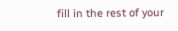fill in the rest of your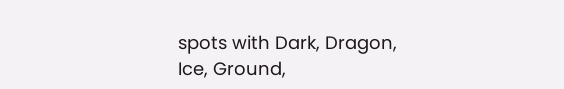spots with Dark, Dragon, Ice, Ground,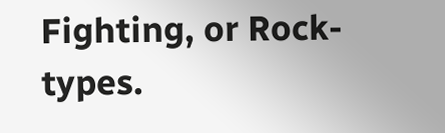Fighting, or Rock-types.